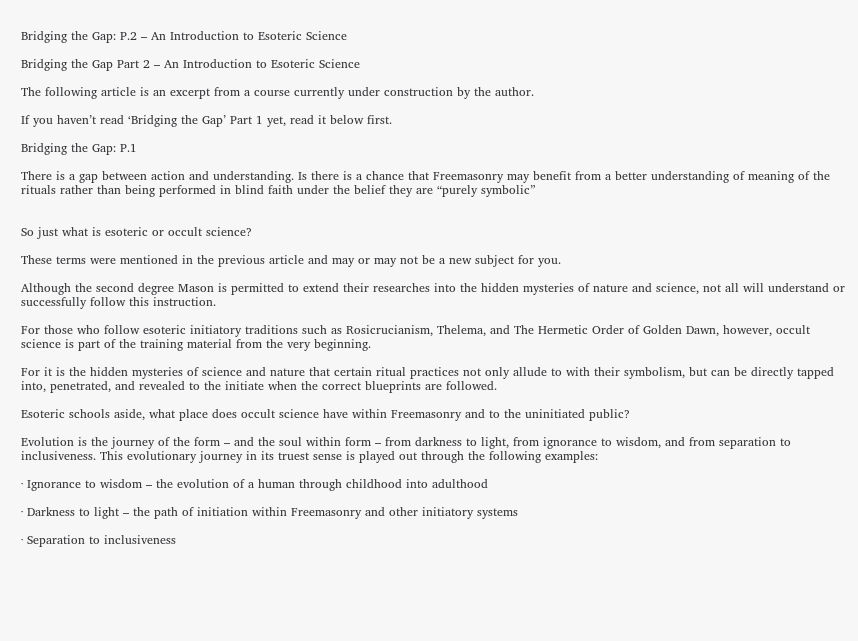Bridging the Gap: P.2 – An Introduction to Esoteric Science

Bridging the Gap Part 2 – An Introduction to Esoteric Science

The following article is an excerpt from a course currently under construction by the author.

If you haven’t read ‘Bridging the Gap’ Part 1 yet, read it below first.

Bridging the Gap: P.1

There is a gap between action and understanding. Is there is a chance that Freemasonry may benefit from a better understanding of meaning of the rituals rather than being performed in blind faith under the belief they are “purely symbolic”


So just what is esoteric or occult science?

These terms were mentioned in the previous article and may or may not be a new subject for you.

Although the second degree Mason is permitted to extend their researches into the hidden mysteries of nature and science, not all will understand or successfully follow this instruction.

For those who follow esoteric initiatory traditions such as Rosicrucianism, Thelema, and The Hermetic Order of Golden Dawn, however, occult science is part of the training material from the very beginning.

For it is the hidden mysteries of science and nature that certain ritual practices not only allude to with their symbolism, but can be directly tapped into, penetrated, and revealed to the initiate when the correct blueprints are followed.

Esoteric schools aside, what place does occult science have within Freemasonry and to the uninitiated public?

Evolution is the journey of the form – and the soul within form – from darkness to light, from ignorance to wisdom, and from separation to inclusiveness. This evolutionary journey in its truest sense is played out through the following examples:

· Ignorance to wisdom – the evolution of a human through childhood into adulthood

· Darkness to light – the path of initiation within Freemasonry and other initiatory systems

· Separation to inclusiveness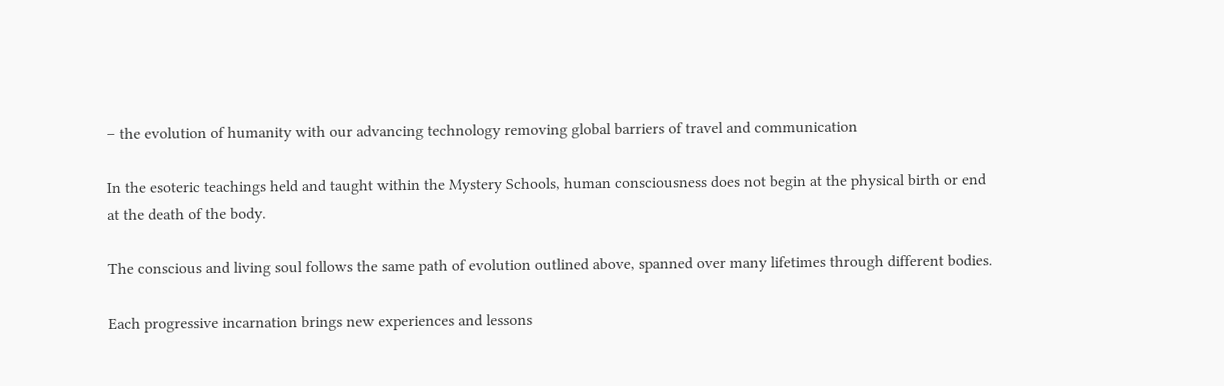– the evolution of humanity with our advancing technology removing global barriers of travel and communication

In the esoteric teachings held and taught within the Mystery Schools, human consciousness does not begin at the physical birth or end at the death of the body.

The conscious and living soul follows the same path of evolution outlined above, spanned over many lifetimes through different bodies.

Each progressive incarnation brings new experiences and lessons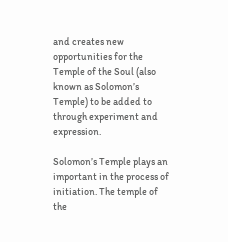and creates new opportunities for the Temple of the Soul (also known as Solomon’s Temple) to be added to through experiment and expression.

Solomon’s Temple plays an important in the process of initiation. The temple of the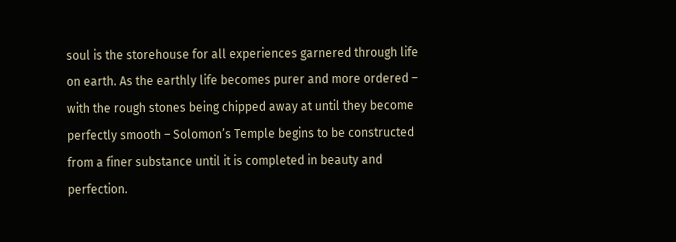soul is the storehouse for all experiences garnered through life on earth. As the earthly life becomes purer and more ordered – with the rough stones being chipped away at until they become perfectly smooth – Solomon’s Temple begins to be constructed from a finer substance until it is completed in beauty and perfection.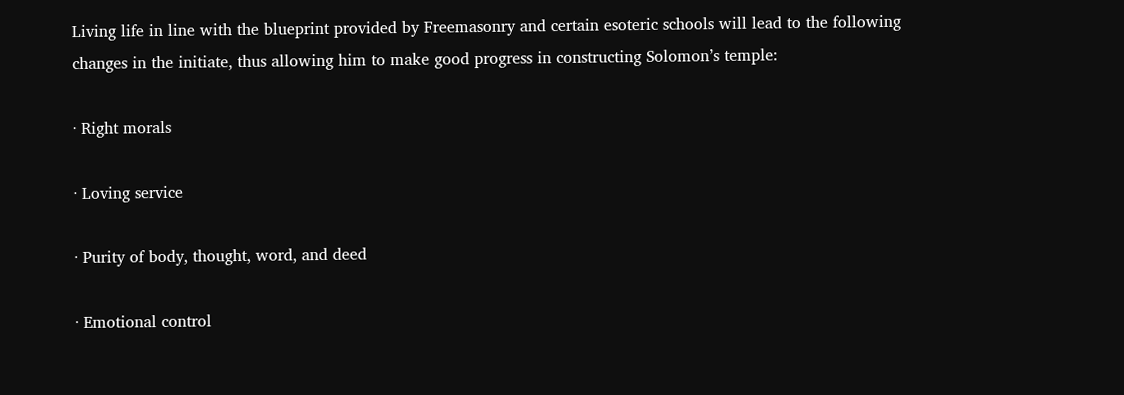Living life in line with the blueprint provided by Freemasonry and certain esoteric schools will lead to the following changes in the initiate, thus allowing him to make good progress in constructing Solomon’s temple:

· Right morals

· Loving service

· Purity of body, thought, word, and deed

· Emotional control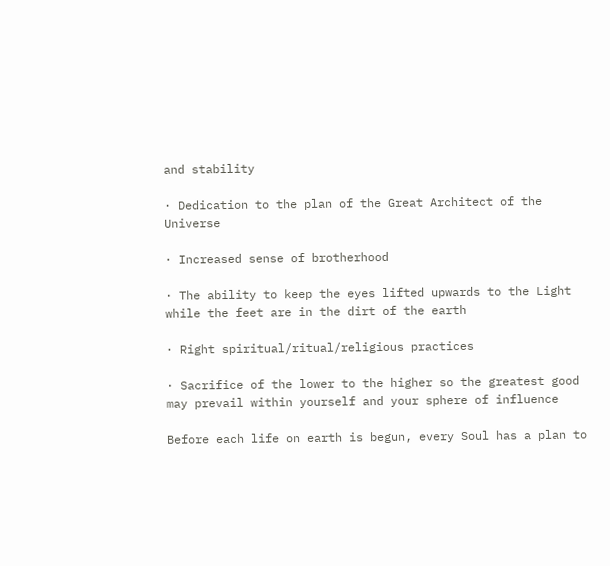and stability

· Dedication to the plan of the Great Architect of the Universe

· Increased sense of brotherhood

· The ability to keep the eyes lifted upwards to the Light while the feet are in the dirt of the earth

· Right spiritual/ritual/religious practices

· Sacrifice of the lower to the higher so the greatest good may prevail within yourself and your sphere of influence

Before each life on earth is begun, every Soul has a plan to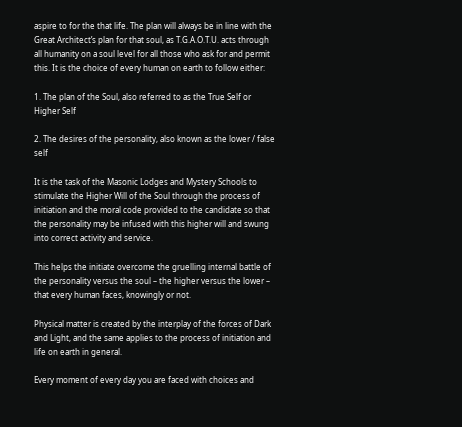aspire to for the that life. The plan will always be in line with the Great Architect’s plan for that soul, as T.G.A.O.T.U. acts through all humanity on a soul level for all those who ask for and permit this. It is the choice of every human on earth to follow either:

1. The plan of the Soul, also referred to as the True Self or Higher Self

2. The desires of the personality, also known as the lower / false self

It is the task of the Masonic Lodges and Mystery Schools to stimulate the Higher Will of the Soul through the process of initiation and the moral code provided to the candidate so that the personality may be infused with this higher will and swung into correct activity and service.

This helps the initiate overcome the gruelling internal battle of the personality versus the soul – the higher versus the lower – that every human faces, knowingly or not.

Physical matter is created by the interplay of the forces of Dark and Light, and the same applies to the process of initiation and life on earth in general.

Every moment of every day you are faced with choices and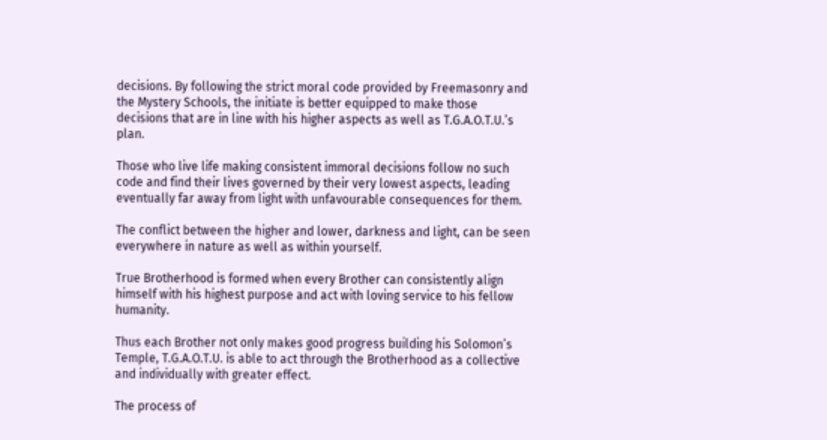decisions. By following the strict moral code provided by Freemasonry and the Mystery Schools, the initiate is better equipped to make those decisions that are in line with his higher aspects as well as T.G.A.O.T.U.’s plan.

Those who live life making consistent immoral decisions follow no such code and find their lives governed by their very lowest aspects, leading eventually far away from light with unfavourable consequences for them.

The conflict between the higher and lower, darkness and light, can be seen everywhere in nature as well as within yourself.

True Brotherhood is formed when every Brother can consistently align himself with his highest purpose and act with loving service to his fellow humanity.

Thus each Brother not only makes good progress building his Solomon’s Temple, T.G.A.O.T.U. is able to act through the Brotherhood as a collective and individually with greater effect.

The process of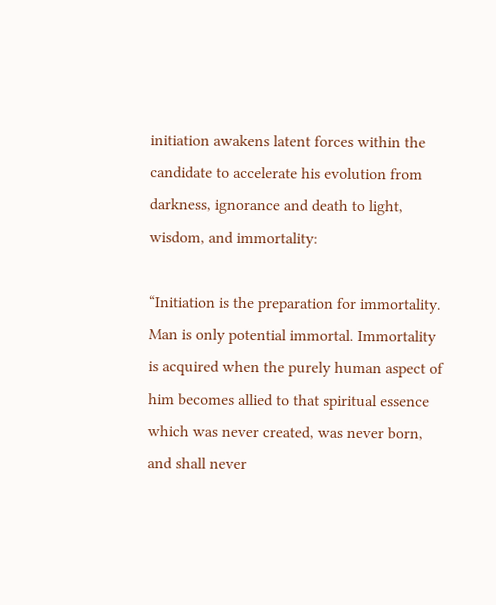initiation awakens latent forces within the candidate to accelerate his evolution from darkness, ignorance and death to light, wisdom, and immortality:

“Initiation is the preparation for immortality. Man is only potential immortal. Immortality is acquired when the purely human aspect of him becomes allied to that spiritual essence which was never created, was never born, and shall never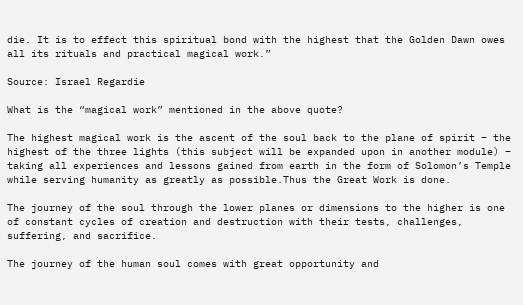die. It is to effect this spiritual bond with the highest that the Golden Dawn owes all its rituals and practical magical work.”

Source: Israel Regardie

What is the “magical work” mentioned in the above quote?

The highest magical work is the ascent of the soul back to the plane of spirit – the highest of the three lights (this subject will be expanded upon in another module) – taking all experiences and lessons gained from earth in the form of Solomon’s Temple while serving humanity as greatly as possible.Thus the Great Work is done.

The journey of the soul through the lower planes or dimensions to the higher is one of constant cycles of creation and destruction with their tests, challenges, suffering, and sacrifice.

The journey of the human soul comes with great opportunity and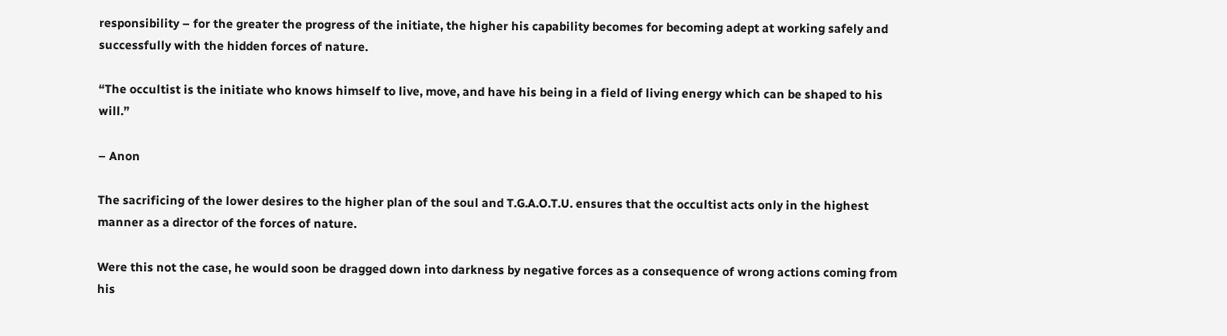responsibility – for the greater the progress of the initiate, the higher his capability becomes for becoming adept at working safely and successfully with the hidden forces of nature.

“The occultist is the initiate who knows himself to live, move, and have his being in a field of living energy which can be shaped to his will.”

– Anon

The sacrificing of the lower desires to the higher plan of the soul and T.G.A.O.T.U. ensures that the occultist acts only in the highest manner as a director of the forces of nature.

Were this not the case, he would soon be dragged down into darkness by negative forces as a consequence of wrong actions coming from his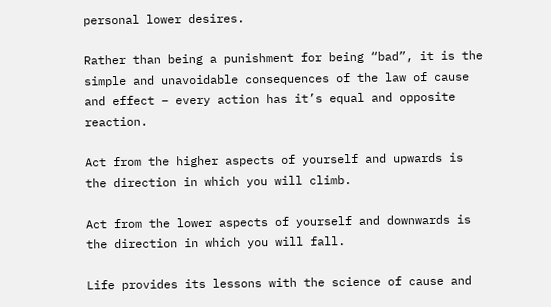personal lower desires.

Rather than being a punishment for being “bad”, it is the simple and unavoidable consequences of the law of cause and effect – every action has it’s equal and opposite reaction.

Act from the higher aspects of yourself and upwards is the direction in which you will climb.

Act from the lower aspects of yourself and downwards is the direction in which you will fall.

Life provides its lessons with the science of cause and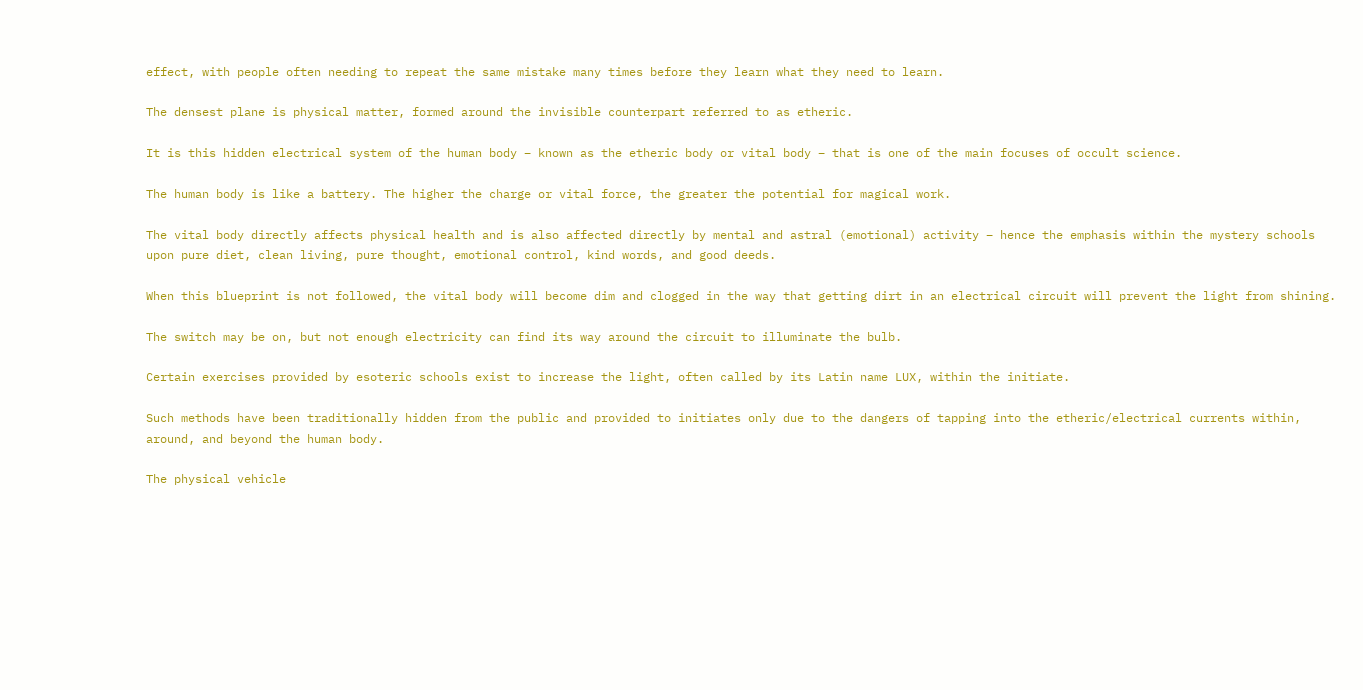effect, with people often needing to repeat the same mistake many times before they learn what they need to learn.

The densest plane is physical matter, formed around the invisible counterpart referred to as etheric.

It is this hidden electrical system of the human body – known as the etheric body or vital body – that is one of the main focuses of occult science.

The human body is like a battery. The higher the charge or vital force, the greater the potential for magical work.

The vital body directly affects physical health and is also affected directly by mental and astral (emotional) activity – hence the emphasis within the mystery schools upon pure diet, clean living, pure thought, emotional control, kind words, and good deeds.

When this blueprint is not followed, the vital body will become dim and clogged in the way that getting dirt in an electrical circuit will prevent the light from shining.

The switch may be on, but not enough electricity can find its way around the circuit to illuminate the bulb.

Certain exercises provided by esoteric schools exist to increase the light, often called by its Latin name LUX, within the initiate.

Such methods have been traditionally hidden from the public and provided to initiates only due to the dangers of tapping into the etheric/electrical currents within, around, and beyond the human body.

The physical vehicle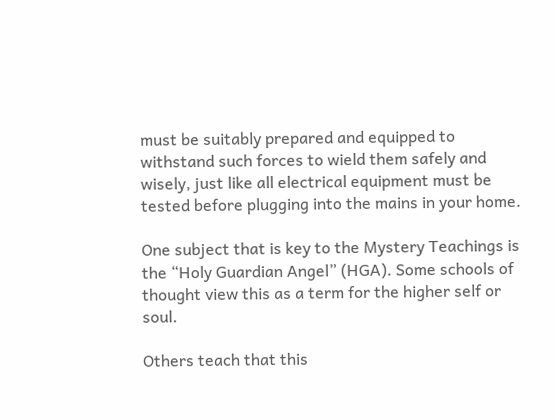must be suitably prepared and equipped to withstand such forces to wield them safely and wisely, just like all electrical equipment must be tested before plugging into the mains in your home.

One subject that is key to the Mystery Teachings is the “Holy Guardian Angel” (HGA). Some schools of thought view this as a term for the higher self or soul.

Others teach that this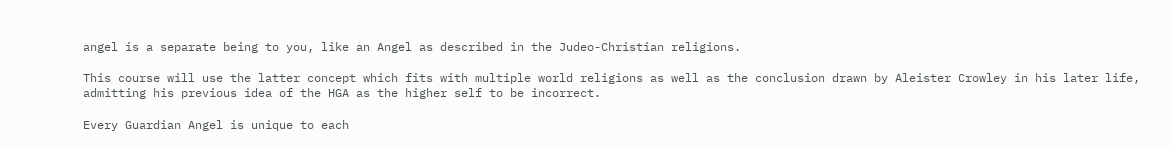angel is a separate being to you, like an Angel as described in the Judeo-Christian religions.

This course will use the latter concept which fits with multiple world religions as well as the conclusion drawn by Aleister Crowley in his later life, admitting his previous idea of the HGA as the higher self to be incorrect.

Every Guardian Angel is unique to each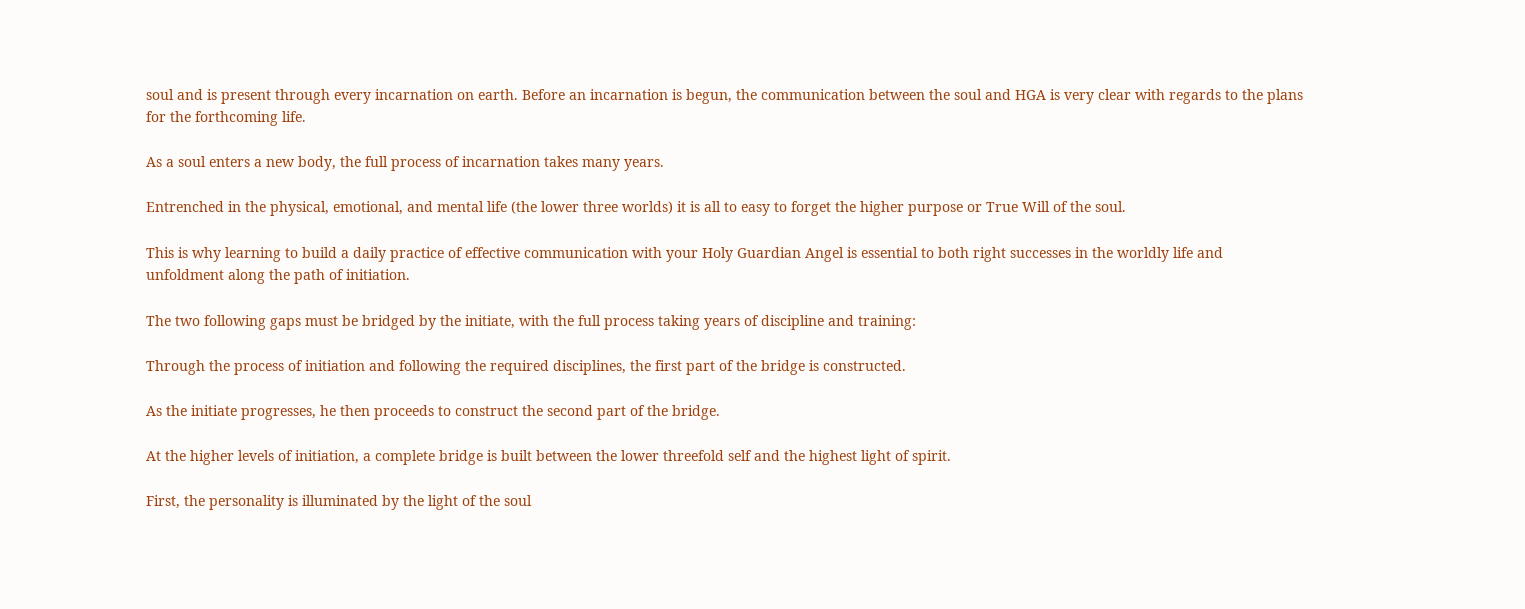soul and is present through every incarnation on earth. Before an incarnation is begun, the communication between the soul and HGA is very clear with regards to the plans for the forthcoming life.

As a soul enters a new body, the full process of incarnation takes many years.

Entrenched in the physical, emotional, and mental life (the lower three worlds) it is all to easy to forget the higher purpose or True Will of the soul.

This is why learning to build a daily practice of effective communication with your Holy Guardian Angel is essential to both right successes in the worldly life and unfoldment along the path of initiation.

The two following gaps must be bridged by the initiate, with the full process taking years of discipline and training:

Through the process of initiation and following the required disciplines, the first part of the bridge is constructed.

As the initiate progresses, he then proceeds to construct the second part of the bridge.

At the higher levels of initiation, a complete bridge is built between the lower threefold self and the highest light of spirit.

First, the personality is illuminated by the light of the soul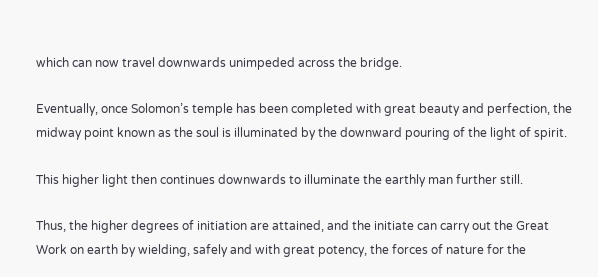which can now travel downwards unimpeded across the bridge.

Eventually, once Solomon’s temple has been completed with great beauty and perfection, the midway point known as the soul is illuminated by the downward pouring of the light of spirit.

This higher light then continues downwards to illuminate the earthly man further still.

Thus, the higher degrees of initiation are attained, and the initiate can carry out the Great Work on earth by wielding, safely and with great potency, the forces of nature for the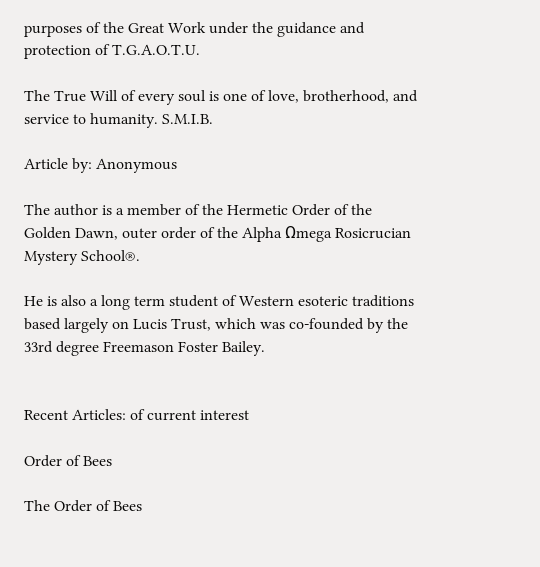purposes of the Great Work under the guidance and protection of T.G.A.O.T.U.

The True Will of every soul is one of love, brotherhood, and service to humanity. S.M.I.B.

Article by: Anonymous

The author is a member of the Hermetic Order of the Golden Dawn, outer order of the Alpha Ωmega Rosicrucian Mystery School®.

He is also a long term student of Western esoteric traditions based largely on Lucis Trust, which was co-founded by the 33rd degree Freemason Foster Bailey.


Recent Articles: of current interest

Order of Bees

The Order of Bees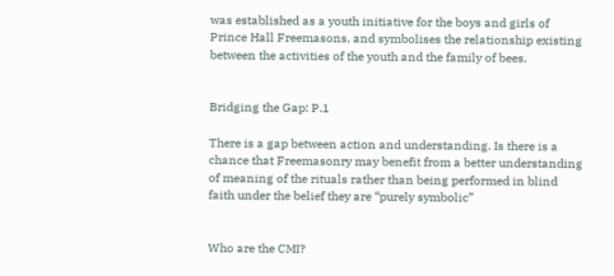was established as a youth initiative for the boys and girls of Prince Hall Freemasons, and symbolises the relationship existing between the activities of the youth and the family of bees.


Bridging the Gap: P.1

There is a gap between action and understanding. Is there is a chance that Freemasonry may benefit from a better understanding of meaning of the rituals rather than being performed in blind faith under the belief they are “purely symbolic”


Who are the CMI?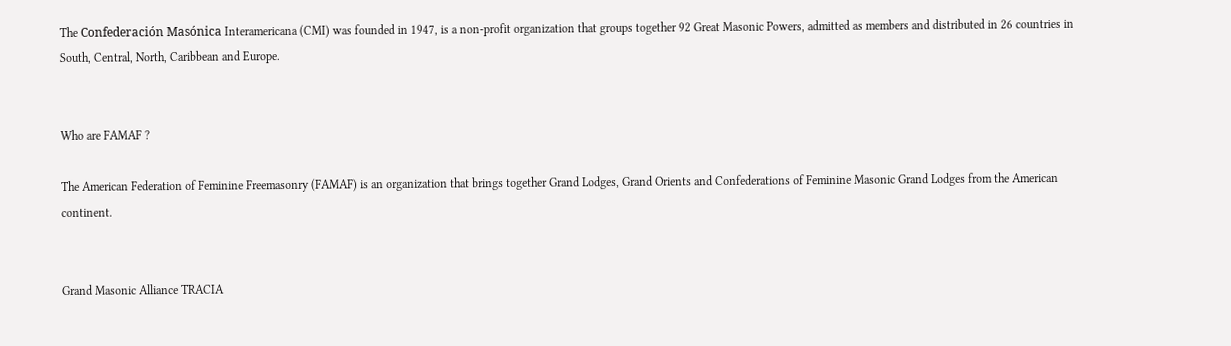The Confederación Masónica Interamericana (CMI) was founded in 1947, is a non-profit organization that groups together 92 Great Masonic Powers, admitted as members and distributed in 26 countries in South, Central, North, Caribbean and Europe.


Who are FAMAF ?

The American Federation of Feminine Freemasonry (FAMAF) is an organization that brings together Grand Lodges, Grand Orients and Confederations of Feminine Masonic Grand Lodges from the American continent.


Grand Masonic Alliance TRACIA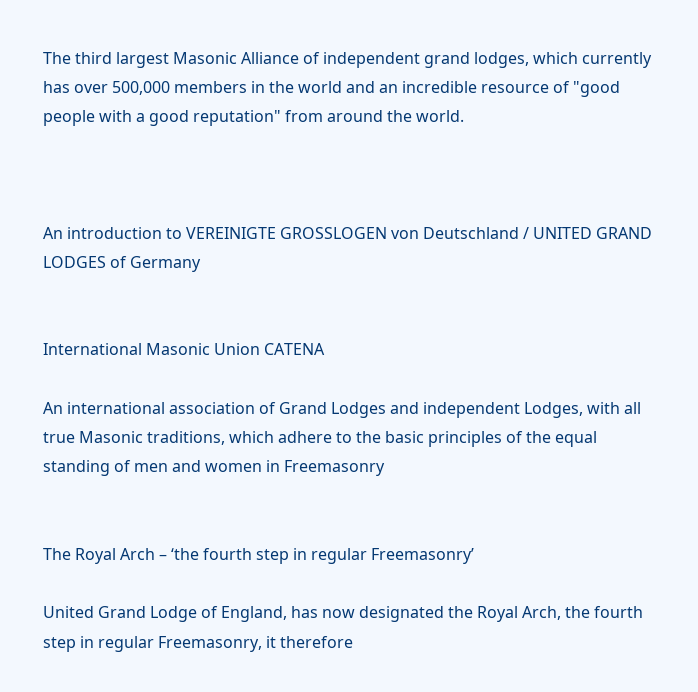The third largest Masonic Alliance of independent grand lodges, which currently has over 500,000 members in the world and an incredible resource of "good people with a good reputation" from around the world.



An introduction to VEREINIGTE GROSSLOGEN von Deutschland / UNITED GRAND LODGES of Germany


International Masonic Union CATENA

An international association of Grand Lodges and independent Lodges, with all true Masonic traditions, which adhere to the basic principles of the equal standing of men and women in Freemasonry


The Royal Arch – ‘the fourth step in regular Freemasonry’

United Grand Lodge of England, has now designated the Royal Arch, the fourth step in regular Freemasonry, it therefore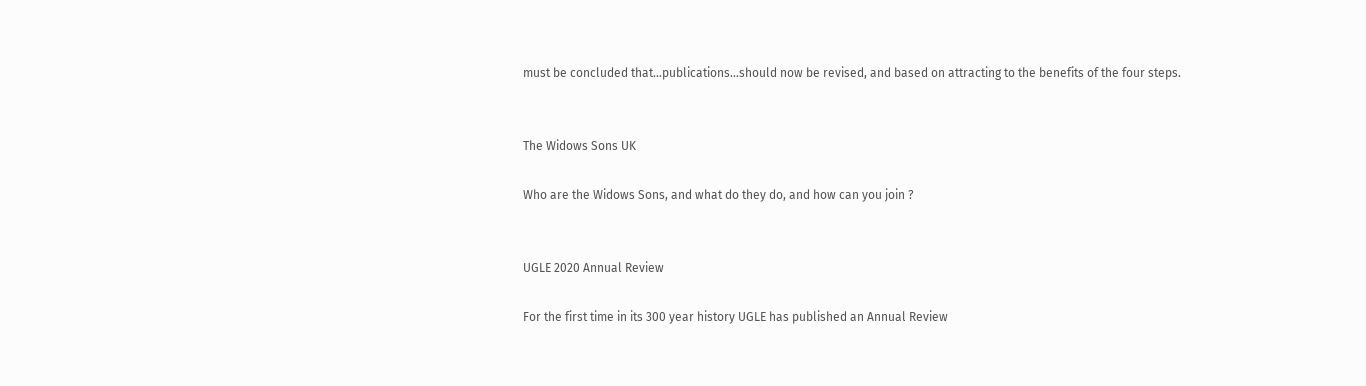must be concluded that…publications…should now be revised, and based on attracting to the benefits of the four steps.


The Widows Sons UK

Who are the Widows Sons, and what do they do, and how can you join ?


UGLE 2020 Annual Review

For the first time in its 300 year history UGLE has published an Annual Review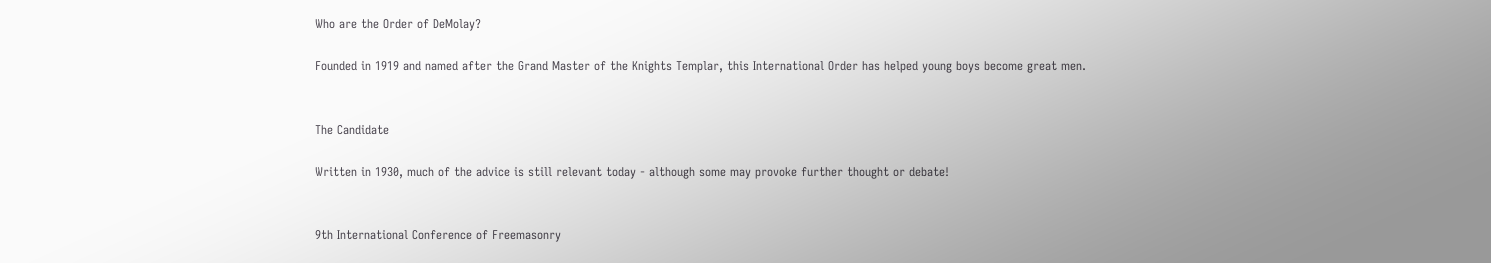Who are the Order of DeMolay?

Founded in 1919 and named after the Grand Master of the Knights Templar, this International Order has helped young boys become great men.


The Candidate

Written in 1930, much of the advice is still relevant today - although some may provoke further thought or debate!


9th International Conference of Freemasonry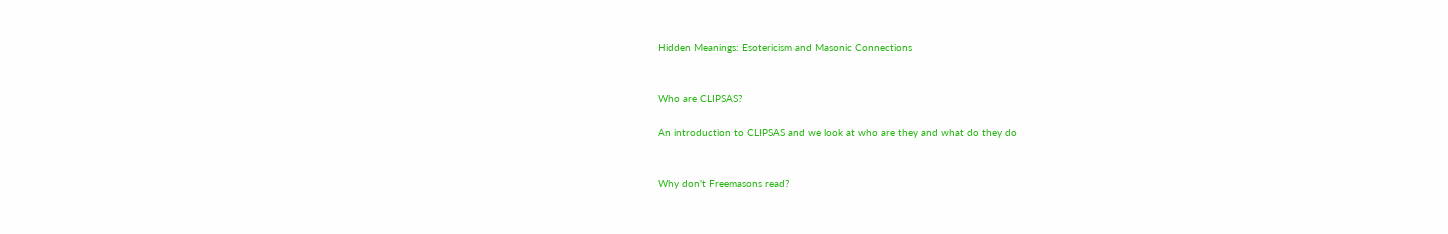Hidden Meanings: Esotericism and Masonic Connections


Who are CLIPSAS?

An introduction to CLIPSAS and we look at who are they and what do they do


Why don't Freemasons read?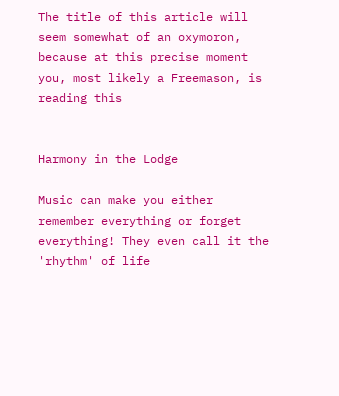The title of this article will seem somewhat of an oxymoron, because at this precise moment you, most likely a Freemason, is reading this


Harmony in the Lodge

Music can make you either remember everything or forget everything! They even call it the 'rhythm' of life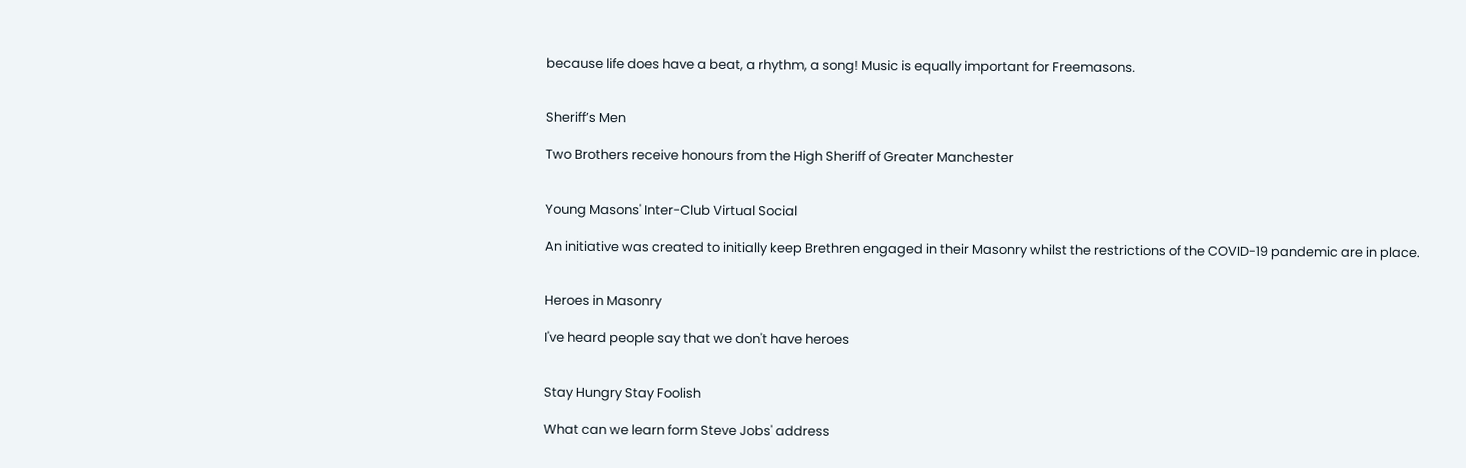because life does have a beat, a rhythm, a song! Music is equally important for Freemasons.


Sheriff’s Men

Two Brothers receive honours from the High Sheriff of Greater Manchester


Young Masons' Inter-Club Virtual Social

An initiative was created to initially keep Brethren engaged in their Masonry whilst the restrictions of the COVID-19 pandemic are in place.


Heroes in Masonry

I've heard people say that we don't have heroes


Stay Hungry Stay Foolish

What can we learn form Steve Jobs' address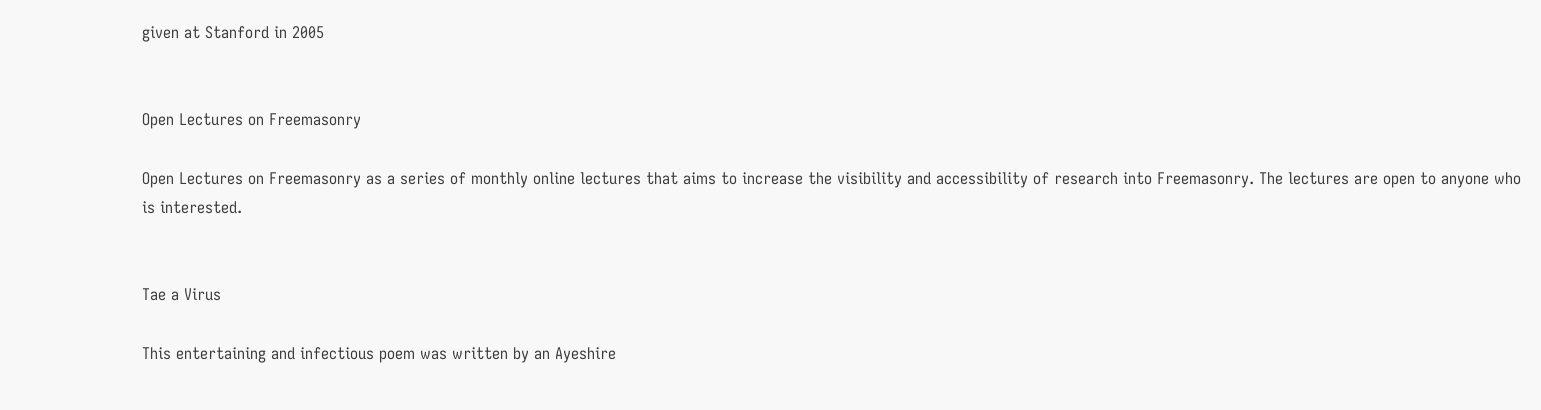given at Stanford in 2005


Open Lectures on Freemasonry

Open Lectures on Freemasonry as a series of monthly online lectures that aims to increase the visibility and accessibility of research into Freemasonry. The lectures are open to anyone who is interested.


Tae a Virus

This entertaining and infectious poem was written by an Ayeshire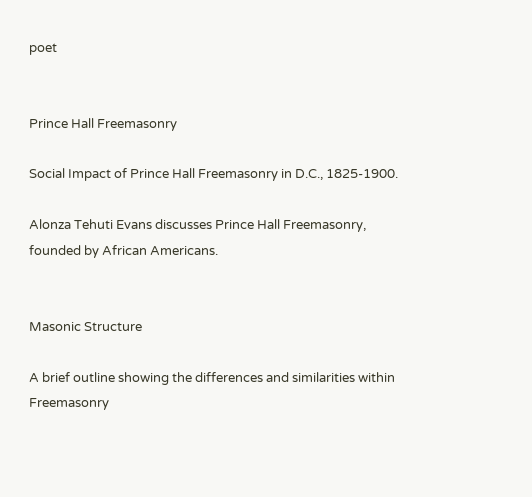poet


Prince Hall Freemasonry

Social Impact of Prince Hall Freemasonry in D.C., 1825-1900.

Alonza Tehuti Evans discusses Prince Hall Freemasonry, founded by African Americans.


Masonic Structure

A brief outline showing the differences and similarities within Freemasonry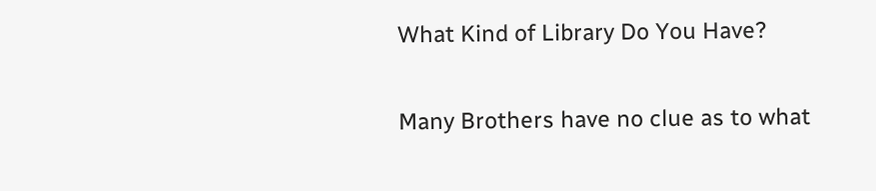What Kind of Library Do You Have?

Many Brothers have no clue as to what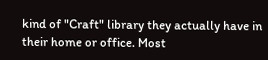kind of "Craft" library they actually have in their home or office. Most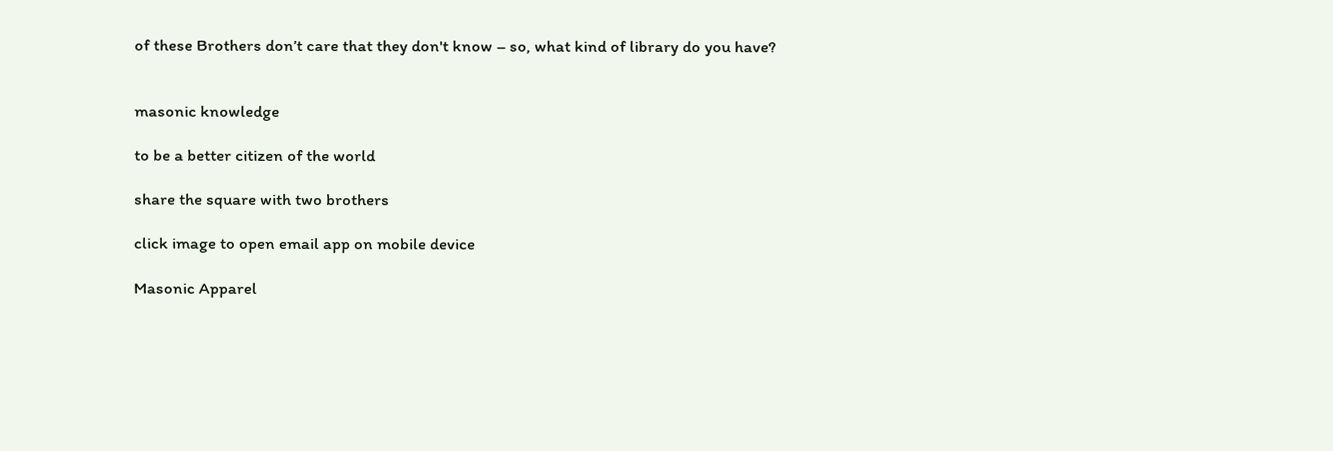of these Brothers don’t care that they don't know – so, what kind of library do you have?


masonic knowledge

to be a better citizen of the world

share the square with two brothers

click image to open email app on mobile device

Masonic Apparel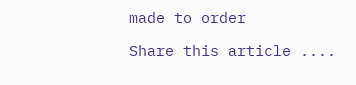made to order

Share this article ....